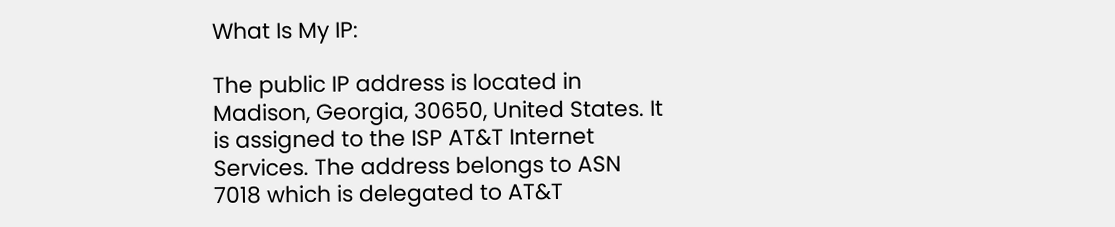What Is My IP:

The public IP address is located in Madison, Georgia, 30650, United States. It is assigned to the ISP AT&T Internet Services. The address belongs to ASN 7018 which is delegated to AT&T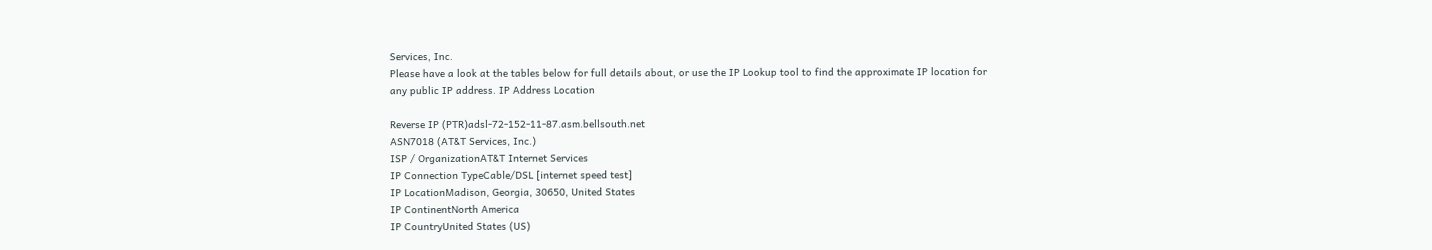Services, Inc.
Please have a look at the tables below for full details about, or use the IP Lookup tool to find the approximate IP location for any public IP address. IP Address Location

Reverse IP (PTR)adsl-72-152-11-87.asm.bellsouth.net
ASN7018 (AT&T Services, Inc.)
ISP / OrganizationAT&T Internet Services
IP Connection TypeCable/DSL [internet speed test]
IP LocationMadison, Georgia, 30650, United States
IP ContinentNorth America
IP CountryUnited States (US)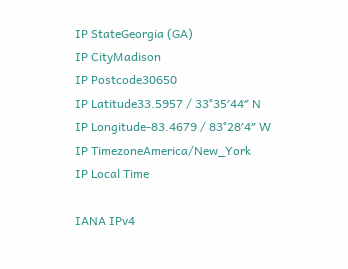IP StateGeorgia (GA)
IP CityMadison
IP Postcode30650
IP Latitude33.5957 / 33°35′44″ N
IP Longitude-83.4679 / 83°28′4″ W
IP TimezoneAmerica/New_York
IP Local Time

IANA IPv4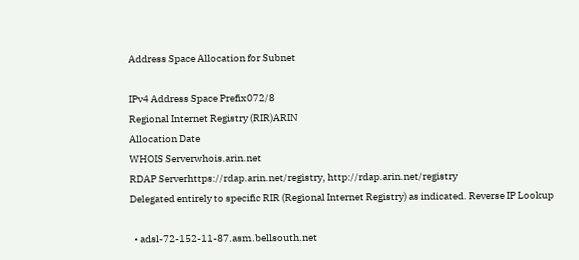Address Space Allocation for Subnet

IPv4 Address Space Prefix072/8
Regional Internet Registry (RIR)ARIN
Allocation Date
WHOIS Serverwhois.arin.net
RDAP Serverhttps://rdap.arin.net/registry, http://rdap.arin.net/registry
Delegated entirely to specific RIR (Regional Internet Registry) as indicated. Reverse IP Lookup

  • adsl-72-152-11-87.asm.bellsouth.net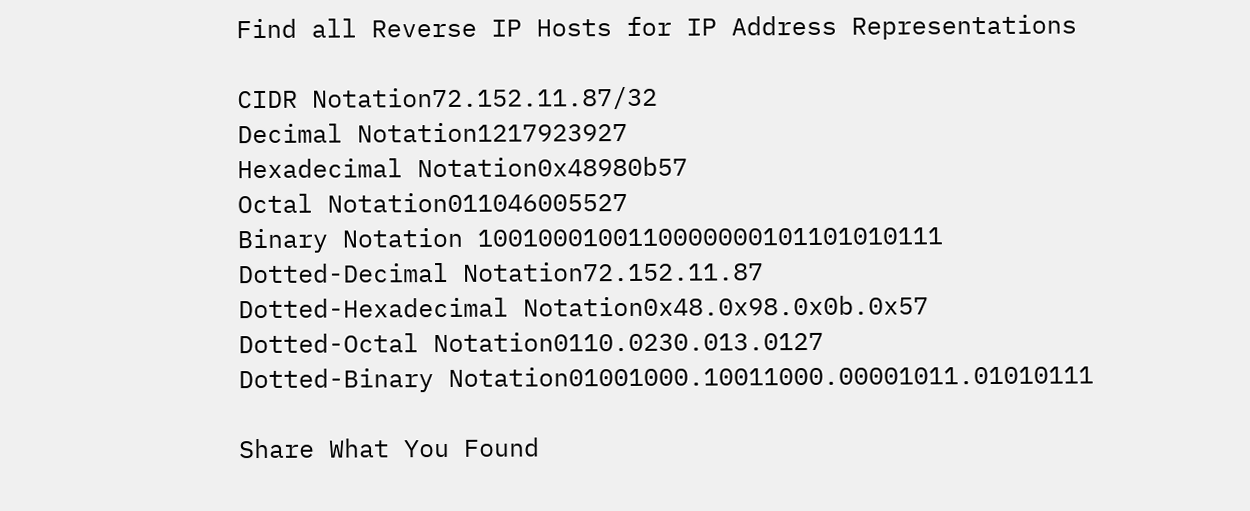Find all Reverse IP Hosts for IP Address Representations

CIDR Notation72.152.11.87/32
Decimal Notation1217923927
Hexadecimal Notation0x48980b57
Octal Notation011046005527
Binary Notation 1001000100110000000101101010111
Dotted-Decimal Notation72.152.11.87
Dotted-Hexadecimal Notation0x48.0x98.0x0b.0x57
Dotted-Octal Notation0110.0230.013.0127
Dotted-Binary Notation01001000.10011000.00001011.01010111

Share What You Found